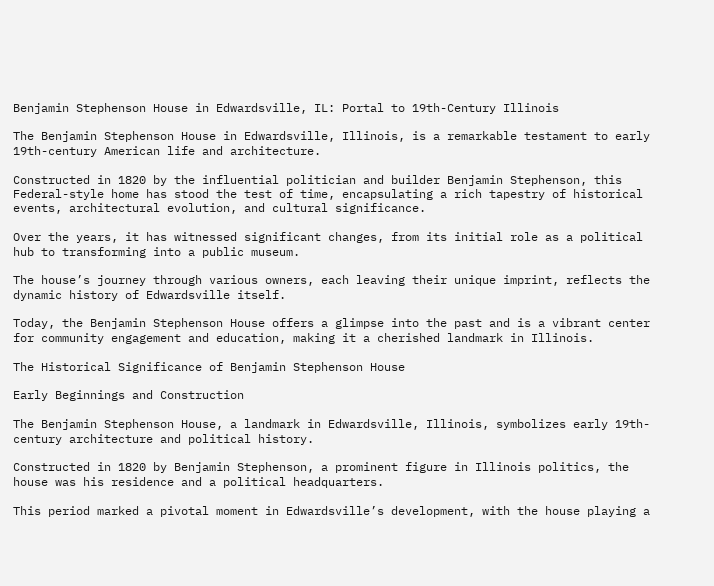Benjamin Stephenson House in Edwardsville, IL: Portal to 19th-Century Illinois

The Benjamin Stephenson House in Edwardsville, Illinois, is a remarkable testament to early 19th-century American life and architecture.

Constructed in 1820 by the influential politician and builder Benjamin Stephenson, this Federal-style home has stood the test of time, encapsulating a rich tapestry of historical events, architectural evolution, and cultural significance.

Over the years, it has witnessed significant changes, from its initial role as a political hub to transforming into a public museum.

The house’s journey through various owners, each leaving their unique imprint, reflects the dynamic history of Edwardsville itself.

Today, the Benjamin Stephenson House offers a glimpse into the past and is a vibrant center for community engagement and education, making it a cherished landmark in Illinois.

The Historical Significance of Benjamin Stephenson House

Early Beginnings and Construction

The Benjamin Stephenson House, a landmark in Edwardsville, Illinois, symbolizes early 19th-century architecture and political history.

Constructed in 1820 by Benjamin Stephenson, a prominent figure in Illinois politics, the house was his residence and a political headquarters.

This period marked a pivotal moment in Edwardsville’s development, with the house playing a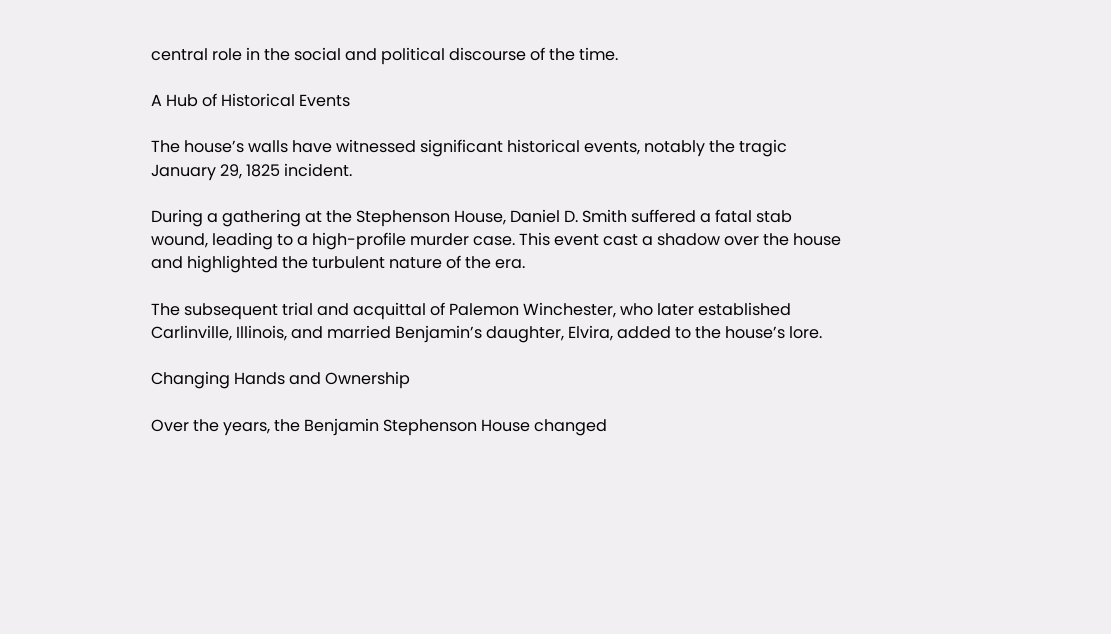central role in the social and political discourse of the time.

A Hub of Historical Events

The house’s walls have witnessed significant historical events, notably the tragic January 29, 1825 incident.

During a gathering at the Stephenson House, Daniel D. Smith suffered a fatal stab wound, leading to a high-profile murder case. This event cast a shadow over the house and highlighted the turbulent nature of the era.

The subsequent trial and acquittal of Palemon Winchester, who later established Carlinville, Illinois, and married Benjamin’s daughter, Elvira, added to the house’s lore.

Changing Hands and Ownership

Over the years, the Benjamin Stephenson House changed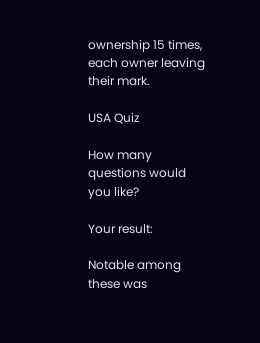ownership 15 times, each owner leaving their mark.

USA Quiz

How many questions would you like?

Your result:

Notable among these was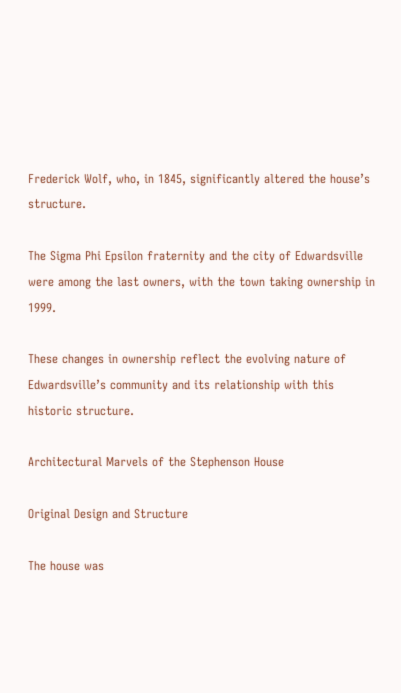Frederick Wolf, who, in 1845, significantly altered the house’s structure.

The Sigma Phi Epsilon fraternity and the city of Edwardsville were among the last owners, with the town taking ownership in 1999.

These changes in ownership reflect the evolving nature of Edwardsville’s community and its relationship with this historic structure.

Architectural Marvels of the Stephenson House

Original Design and Structure

The house was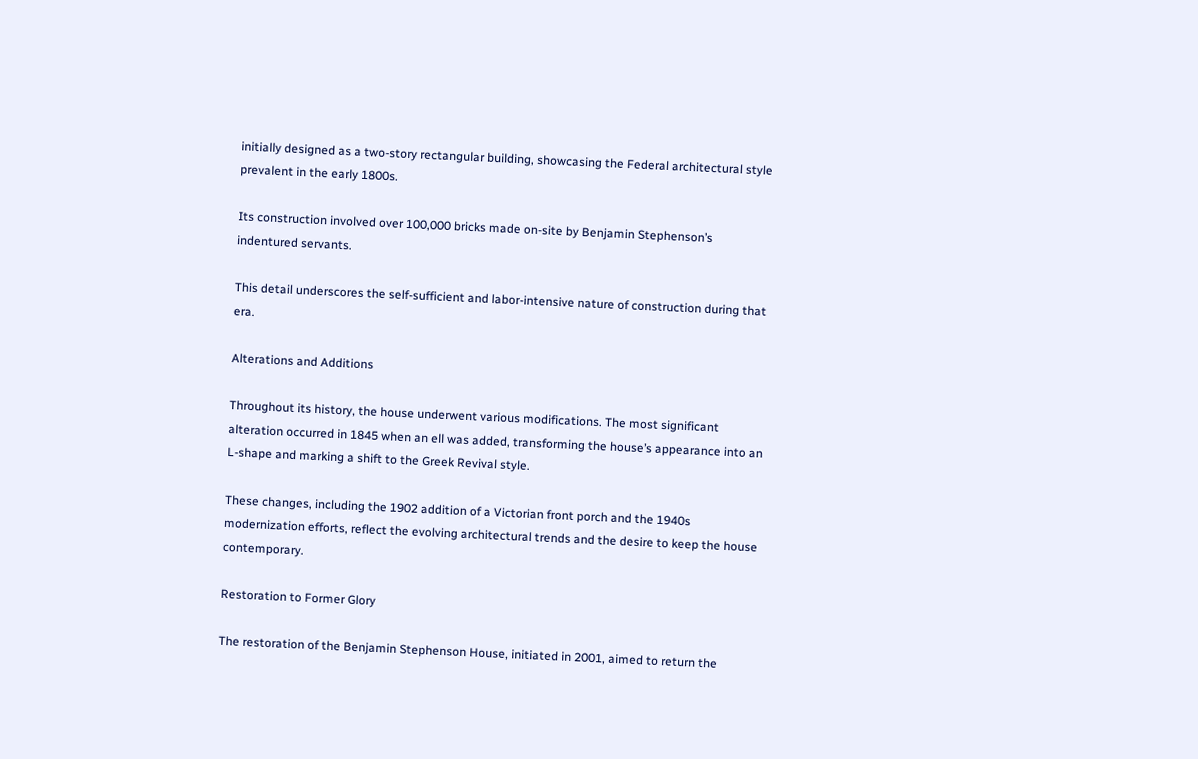initially designed as a two-story rectangular building, showcasing the Federal architectural style prevalent in the early 1800s.

Its construction involved over 100,000 bricks made on-site by Benjamin Stephenson’s indentured servants.

This detail underscores the self-sufficient and labor-intensive nature of construction during that era.

Alterations and Additions

Throughout its history, the house underwent various modifications. The most significant alteration occurred in 1845 when an ell was added, transforming the house’s appearance into an L-shape and marking a shift to the Greek Revival style.

These changes, including the 1902 addition of a Victorian front porch and the 1940s modernization efforts, reflect the evolving architectural trends and the desire to keep the house contemporary.

Restoration to Former Glory

The restoration of the Benjamin Stephenson House, initiated in 2001, aimed to return the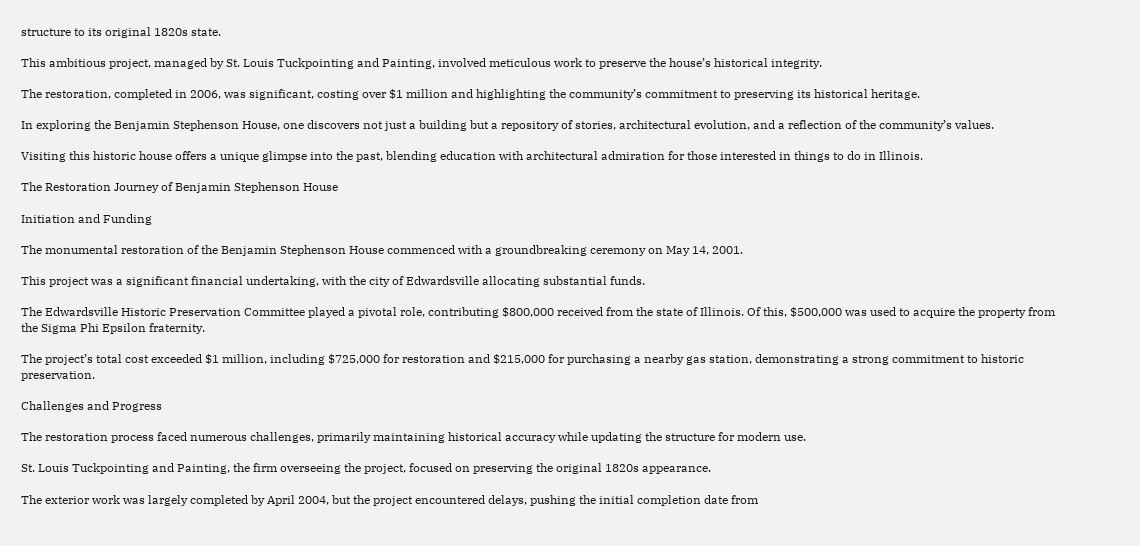structure to its original 1820s state.

This ambitious project, managed by St. Louis Tuckpointing and Painting, involved meticulous work to preserve the house’s historical integrity.

The restoration, completed in 2006, was significant, costing over $1 million and highlighting the community’s commitment to preserving its historical heritage.

In exploring the Benjamin Stephenson House, one discovers not just a building but a repository of stories, architectural evolution, and a reflection of the community’s values.

Visiting this historic house offers a unique glimpse into the past, blending education with architectural admiration for those interested in things to do in Illinois.

The Restoration Journey of Benjamin Stephenson House

Initiation and Funding

The monumental restoration of the Benjamin Stephenson House commenced with a groundbreaking ceremony on May 14, 2001.

This project was a significant financial undertaking, with the city of Edwardsville allocating substantial funds.

The Edwardsville Historic Preservation Committee played a pivotal role, contributing $800,000 received from the state of Illinois. Of this, $500,000 was used to acquire the property from the Sigma Phi Epsilon fraternity.

The project’s total cost exceeded $1 million, including $725,000 for restoration and $215,000 for purchasing a nearby gas station, demonstrating a strong commitment to historic preservation.

Challenges and Progress

The restoration process faced numerous challenges, primarily maintaining historical accuracy while updating the structure for modern use.

St. Louis Tuckpointing and Painting, the firm overseeing the project, focused on preserving the original 1820s appearance.

The exterior work was largely completed by April 2004, but the project encountered delays, pushing the initial completion date from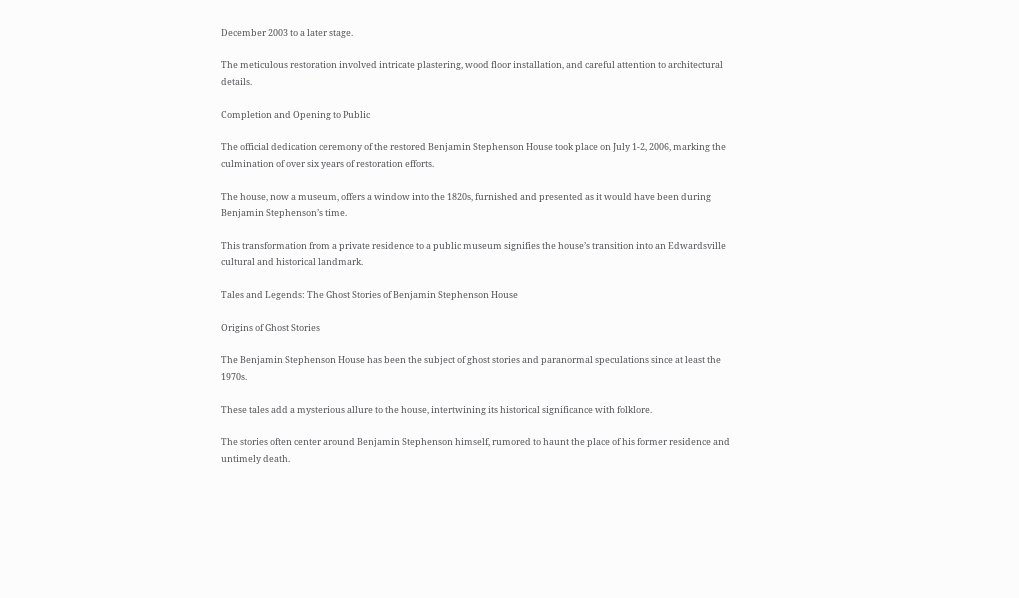December 2003 to a later stage.

The meticulous restoration involved intricate plastering, wood floor installation, and careful attention to architectural details.

Completion and Opening to Public

The official dedication ceremony of the restored Benjamin Stephenson House took place on July 1-2, 2006, marking the culmination of over six years of restoration efforts.

The house, now a museum, offers a window into the 1820s, furnished and presented as it would have been during Benjamin Stephenson’s time.

This transformation from a private residence to a public museum signifies the house’s transition into an Edwardsville cultural and historical landmark.

Tales and Legends: The Ghost Stories of Benjamin Stephenson House

Origins of Ghost Stories

The Benjamin Stephenson House has been the subject of ghost stories and paranormal speculations since at least the 1970s.

These tales add a mysterious allure to the house, intertwining its historical significance with folklore.

The stories often center around Benjamin Stephenson himself, rumored to haunt the place of his former residence and untimely death.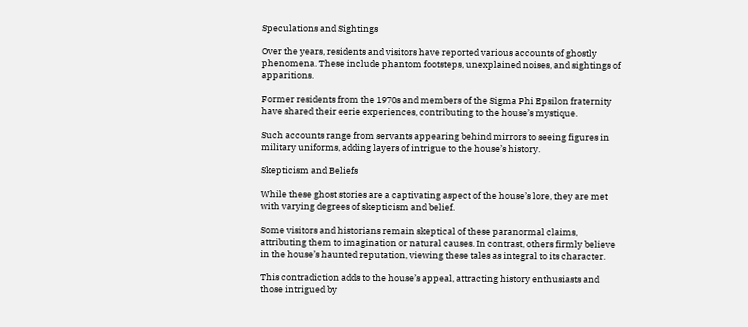Speculations and Sightings

Over the years, residents and visitors have reported various accounts of ghostly phenomena. These include phantom footsteps, unexplained noises, and sightings of apparitions.

Former residents from the 1970s and members of the Sigma Phi Epsilon fraternity have shared their eerie experiences, contributing to the house’s mystique.

Such accounts range from servants appearing behind mirrors to seeing figures in military uniforms, adding layers of intrigue to the house’s history.

Skepticism and Beliefs

While these ghost stories are a captivating aspect of the house’s lore, they are met with varying degrees of skepticism and belief.

Some visitors and historians remain skeptical of these paranormal claims, attributing them to imagination or natural causes. In contrast, others firmly believe in the house’s haunted reputation, viewing these tales as integral to its character.

This contradiction adds to the house’s appeal, attracting history enthusiasts and those intrigued by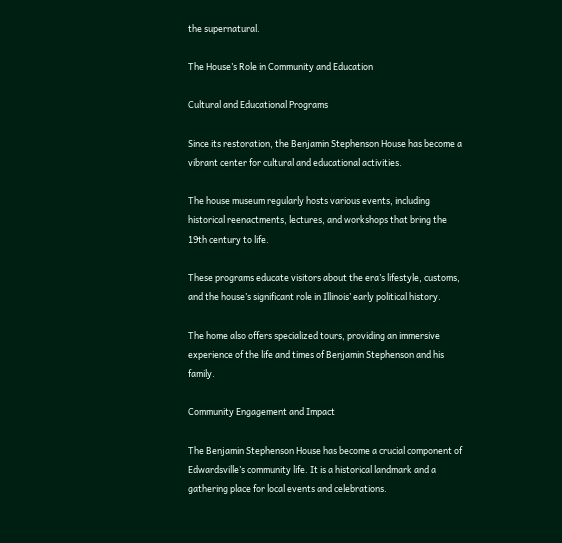the supernatural.

The House’s Role in Community and Education

Cultural and Educational Programs

Since its restoration, the Benjamin Stephenson House has become a vibrant center for cultural and educational activities.

The house museum regularly hosts various events, including historical reenactments, lectures, and workshops that bring the 19th century to life.

These programs educate visitors about the era’s lifestyle, customs, and the house’s significant role in Illinois’ early political history.

The home also offers specialized tours, providing an immersive experience of the life and times of Benjamin Stephenson and his family.

Community Engagement and Impact

The Benjamin Stephenson House has become a crucial component of Edwardsville’s community life. It is a historical landmark and a gathering place for local events and celebrations.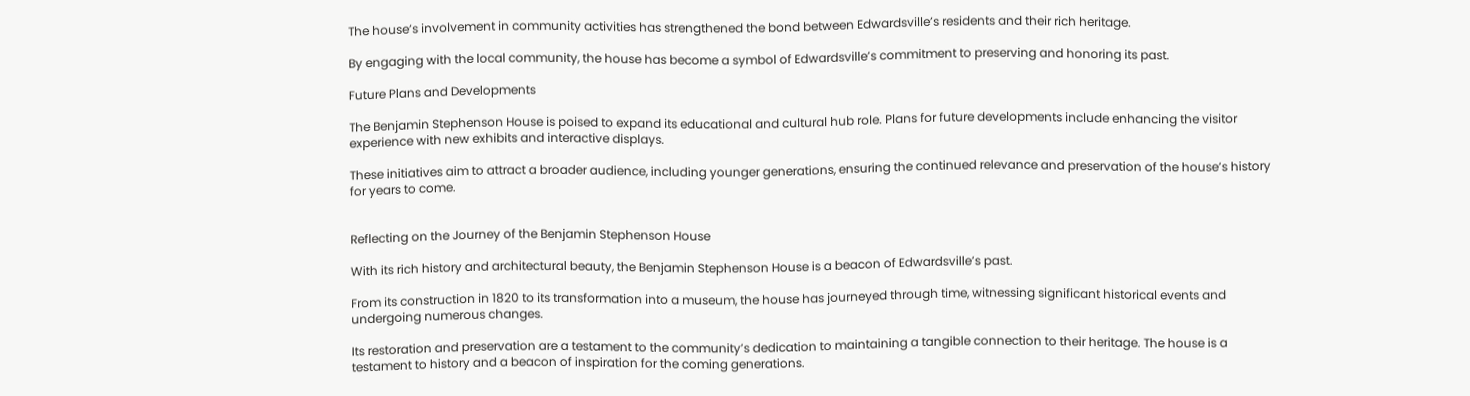The house’s involvement in community activities has strengthened the bond between Edwardsville’s residents and their rich heritage.

By engaging with the local community, the house has become a symbol of Edwardsville’s commitment to preserving and honoring its past.

Future Plans and Developments

The Benjamin Stephenson House is poised to expand its educational and cultural hub role. Plans for future developments include enhancing the visitor experience with new exhibits and interactive displays.

These initiatives aim to attract a broader audience, including younger generations, ensuring the continued relevance and preservation of the house’s history for years to come.


Reflecting on the Journey of the Benjamin Stephenson House

With its rich history and architectural beauty, the Benjamin Stephenson House is a beacon of Edwardsville’s past.

From its construction in 1820 to its transformation into a museum, the house has journeyed through time, witnessing significant historical events and undergoing numerous changes.

Its restoration and preservation are a testament to the community’s dedication to maintaining a tangible connection to their heritage. The house is a testament to history and a beacon of inspiration for the coming generations.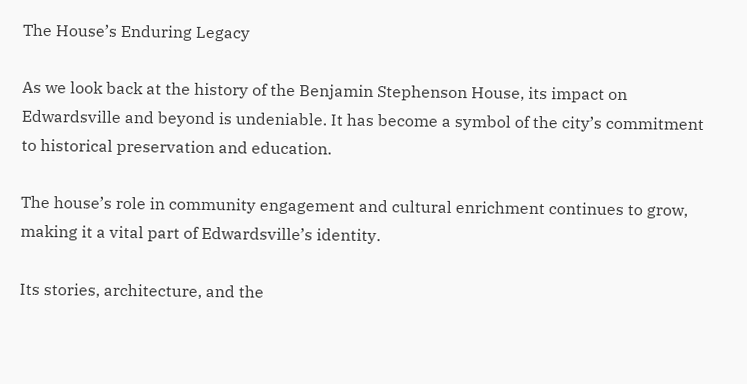The House’s Enduring Legacy

As we look back at the history of the Benjamin Stephenson House, its impact on Edwardsville and beyond is undeniable. It has become a symbol of the city’s commitment to historical preservation and education.

The house’s role in community engagement and cultural enrichment continues to grow, making it a vital part of Edwardsville’s identity.

Its stories, architecture, and the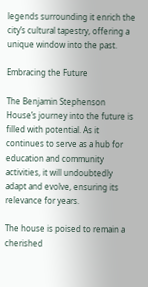legends surrounding it enrich the city’s cultural tapestry, offering a unique window into the past.

Embracing the Future

The Benjamin Stephenson House’s journey into the future is filled with potential. As it continues to serve as a hub for education and community activities, it will undoubtedly adapt and evolve, ensuring its relevance for years.

The house is poised to remain a cherished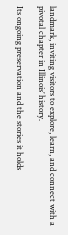landmark, inviting visitors to explore, learn, and connect with a pivotal chapter in Illinois’ history.

Its ongoing preservation and the stories it holds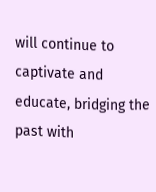will continue to captivate and educate, bridging the past with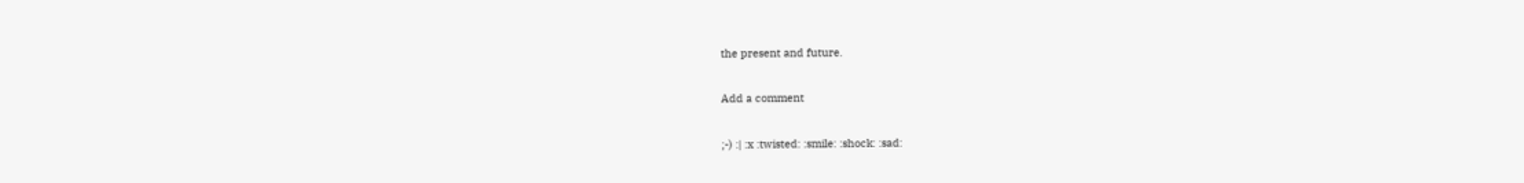the present and future.

Add a comment

;-) :| :x :twisted: :smile: :shock: :sad: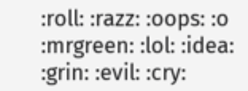:roll: :razz: :oops: :o :mrgreen: :lol: :idea: :grin: :evil: :cry: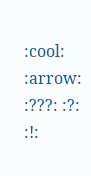:cool: :arrow: :???: :?: :!: